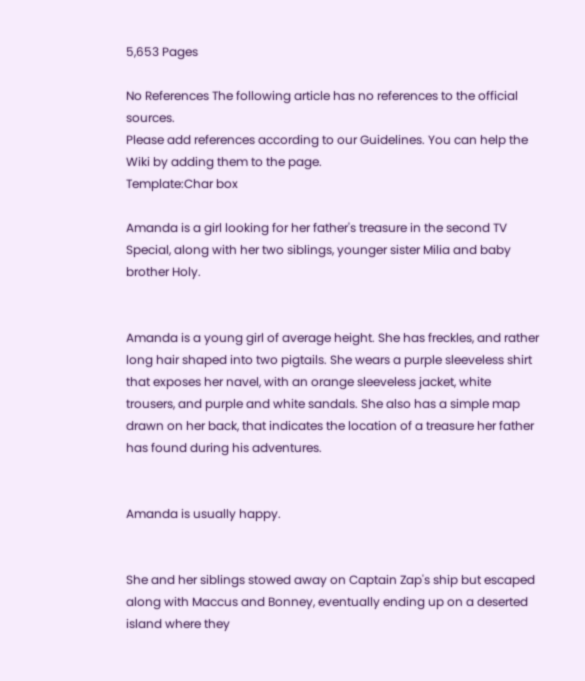5,653 Pages

No References The following article has no references to the official sources.
Please add references according to our Guidelines. You can help the Wiki by adding them to the page.
Template:Char box

Amanda is a girl looking for her father's treasure in the second TV Special, along with her two siblings, younger sister Milia and baby brother Holy.


Amanda is a young girl of average height. She has freckles, and rather long hair shaped into two pigtails. She wears a purple sleeveless shirt that exposes her navel, with an orange sleeveless jacket, white trousers, and purple and white sandals. She also has a simple map drawn on her back, that indicates the location of a treasure her father has found during his adventures.


Amanda is usually happy.


She and her siblings stowed away on Captain Zap's ship but escaped along with Maccus and Bonney, eventually ending up on a deserted island where they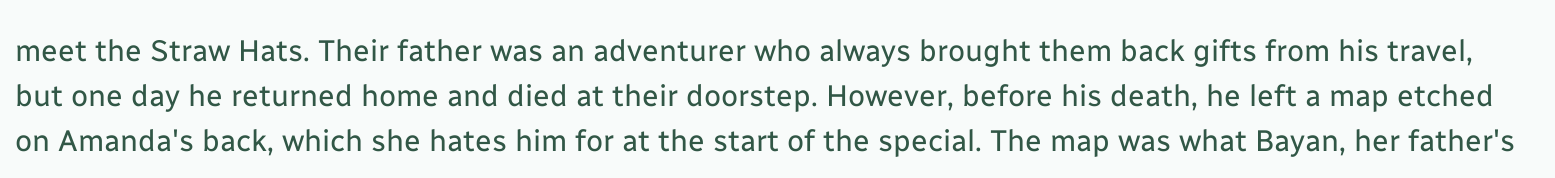meet the Straw Hats. Their father was an adventurer who always brought them back gifts from his travel, but one day he returned home and died at their doorstep. However, before his death, he left a map etched on Amanda's back, which she hates him for at the start of the special. The map was what Bayan, her father's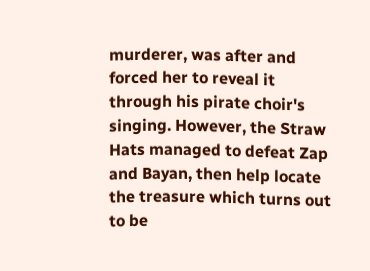murderer, was after and forced her to reveal it through his pirate choir's singing. However, the Straw Hats managed to defeat Zap and Bayan, then help locate the treasure which turns out to be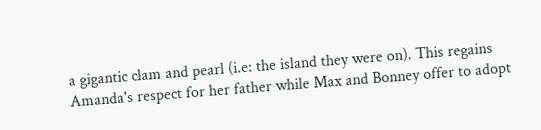a gigantic clam and pearl (i.e: the island they were on). This regains Amanda's respect for her father while Max and Bonney offer to adopt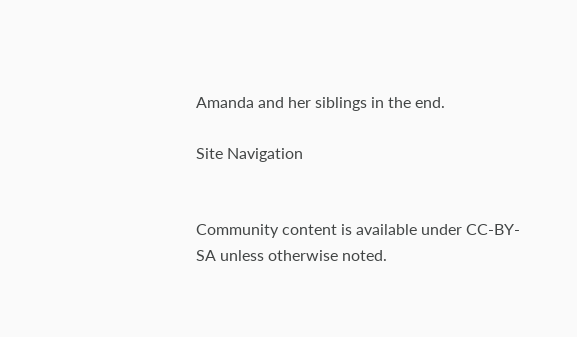Amanda and her siblings in the end.

Site Navigation


Community content is available under CC-BY-SA unless otherwise noted.